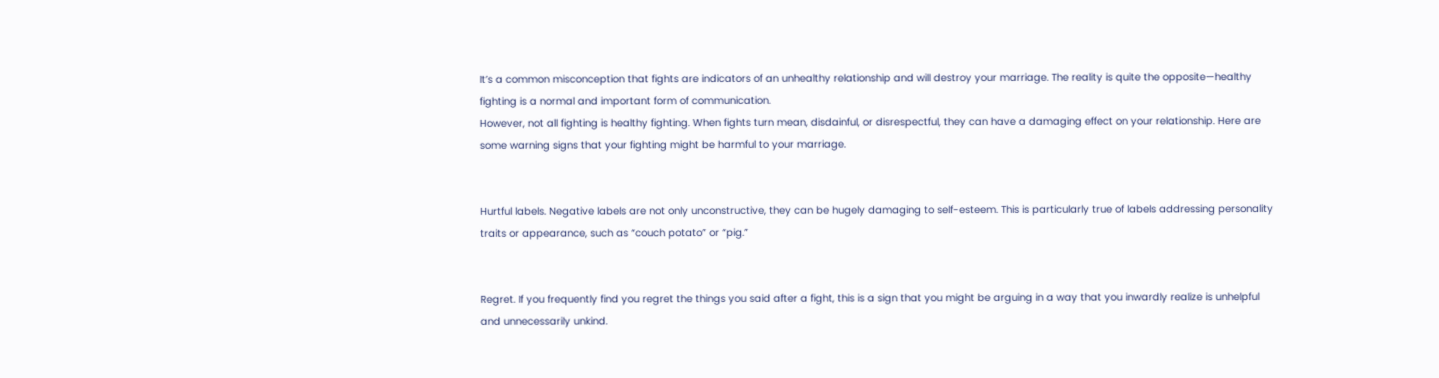It’s a common misconception that fights are indicators of an unhealthy relationship and will destroy your marriage. The reality is quite the opposite—healthy fighting is a normal and important form of communication.
However, not all fighting is healthy fighting. When fights turn mean, disdainful, or disrespectful, they can have a damaging effect on your relationship. Here are some warning signs that your fighting might be harmful to your marriage.


Hurtful labels. Negative labels are not only unconstructive, they can be hugely damaging to self-esteem. This is particularly true of labels addressing personality traits or appearance, such as “couch potato” or “pig.”


Regret. If you frequently find you regret the things you said after a fight, this is a sign that you might be arguing in a way that you inwardly realize is unhelpful and unnecessarily unkind.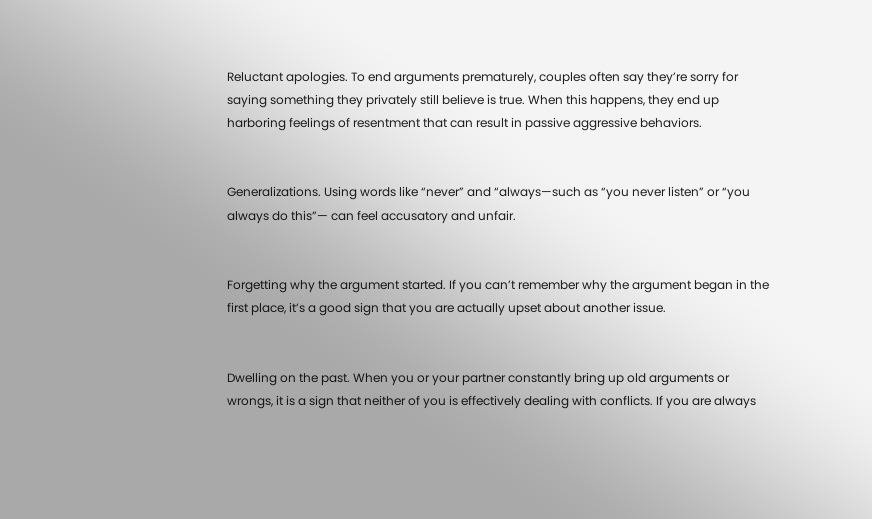Reluctant apologies. To end arguments prematurely, couples often say they’re sorry for saying something they privately still believe is true. When this happens, they end up harboring feelings of resentment that can result in passive aggressive behaviors.


Generalizations. Using words like “never” and “always—such as “you never listen” or “you always do this”— can feel accusatory and unfair.


Forgetting why the argument started. If you can’t remember why the argument began in the first place, it’s a good sign that you are actually upset about another issue.


Dwelling on the past. When you or your partner constantly bring up old arguments or wrongs, it is a sign that neither of you is effectively dealing with conflicts. If you are always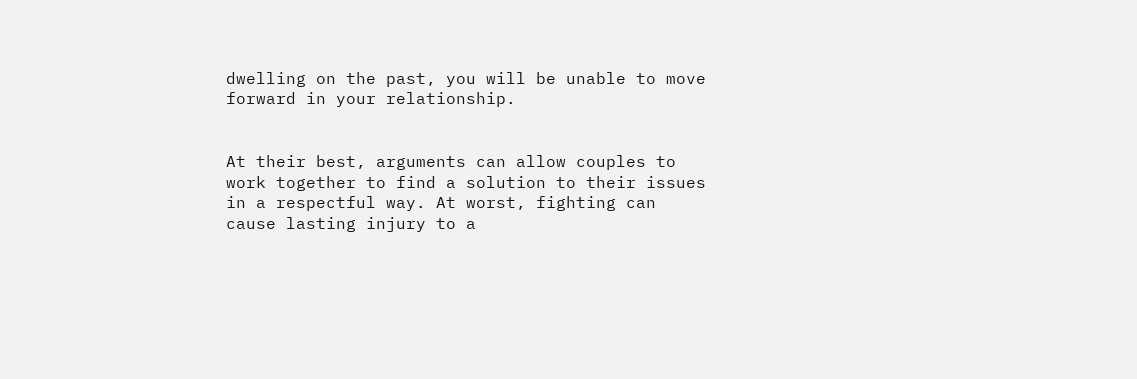dwelling on the past, you will be unable to move forward in your relationship.


At their best, arguments can allow couples to work together to find a solution to their issues in a respectful way. At worst, fighting can cause lasting injury to a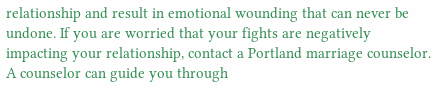relationship and result in emotional wounding that can never be undone. If you are worried that your fights are negatively impacting your relationship, contact a Portland marriage counselor. A counselor can guide you through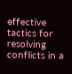effective tactics for resolving conflicts in a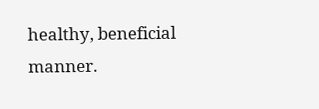healthy, beneficial manner.